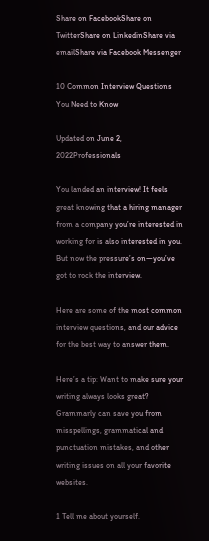Share on FacebookShare on TwitterShare on LinkedinShare via emailShare via Facebook Messenger

10 Common Interview Questions You Need to Know

Updated on June 2, 2022Professionals

You landed an interview! It feels great knowing that a hiring manager from a company you’re interested in working for is also interested in you. But now the pressure’s on—you’ve got to rock the interview.

Here are some of the most common interview questions, and our advice for the best way to answer them.

Here’s a tip: Want to make sure your writing always looks great? Grammarly can save you from misspellings, grammatical and punctuation mistakes, and other writing issues on all your favorite websites.

1 Tell me about yourself.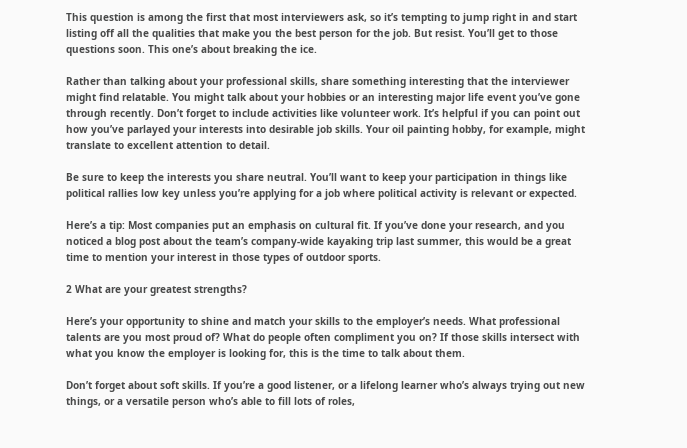This question is among the first that most interviewers ask, so it’s tempting to jump right in and start listing off all the qualities that make you the best person for the job. But resist. You’ll get to those questions soon. This one’s about breaking the ice.

Rather than talking about your professional skills, share something interesting that the interviewer might find relatable. You might talk about your hobbies or an interesting major life event you’ve gone through recently. Don’t forget to include activities like volunteer work. It’s helpful if you can point out how you’ve parlayed your interests into desirable job skills. Your oil painting hobby, for example, might translate to excellent attention to detail.

Be sure to keep the interests you share neutral. You’ll want to keep your participation in things like political rallies low key unless you’re applying for a job where political activity is relevant or expected.

Here’s a tip: Most companies put an emphasis on cultural fit. If you’ve done your research, and you noticed a blog post about the team’s company-wide kayaking trip last summer, this would be a great time to mention your interest in those types of outdoor sports.

2 What are your greatest strengths?

Here’s your opportunity to shine and match your skills to the employer’s needs. What professional talents are you most proud of? What do people often compliment you on? If those skills intersect with what you know the employer is looking for, this is the time to talk about them.

Don’t forget about soft skills. If you’re a good listener, or a lifelong learner who’s always trying out new things, or a versatile person who’s able to fill lots of roles,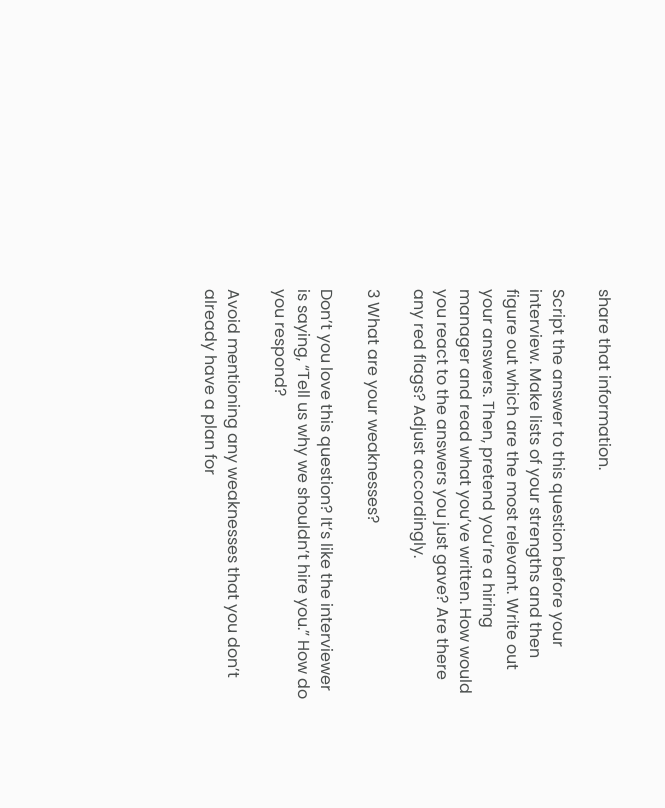share that information.

Script the answer to this question before your interview. Make lists of your strengths and then figure out which are the most relevant. Write out your answers. Then, pretend you’re a hiring manager and read what you’ve written. How would you react to the answers you just gave? Are there any red flags? Adjust accordingly.

3 What are your weaknesses?

Don’t you love this question? It’s like the interviewer is saying, “Tell us why we shouldn’t hire you.” How do you respond?

Avoid mentioning any weaknesses that you don’t already have a plan for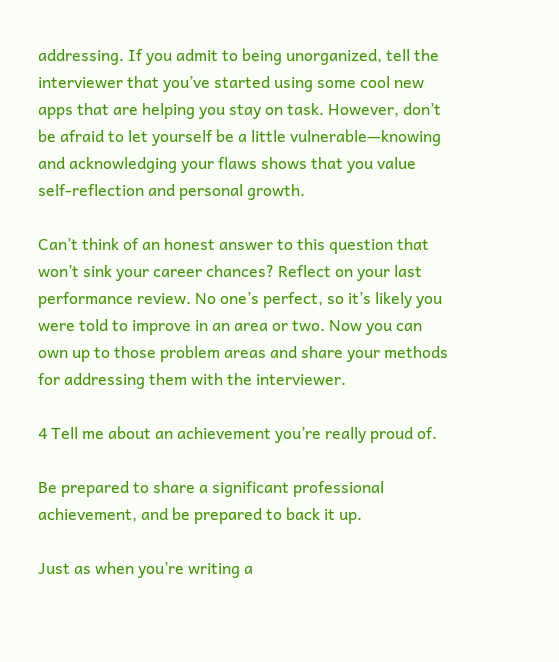addressing. If you admit to being unorganized, tell the interviewer that you’ve started using some cool new apps that are helping you stay on task. However, don’t be afraid to let yourself be a little vulnerable—knowing and acknowledging your flaws shows that you value self-reflection and personal growth.

Can’t think of an honest answer to this question that won’t sink your career chances? Reflect on your last performance review. No one’s perfect, so it’s likely you were told to improve in an area or two. Now you can own up to those problem areas and share your methods for addressing them with the interviewer.

4 Tell me about an achievement you’re really proud of.

Be prepared to share a significant professional achievement, and be prepared to back it up.

Just as when you’re writing a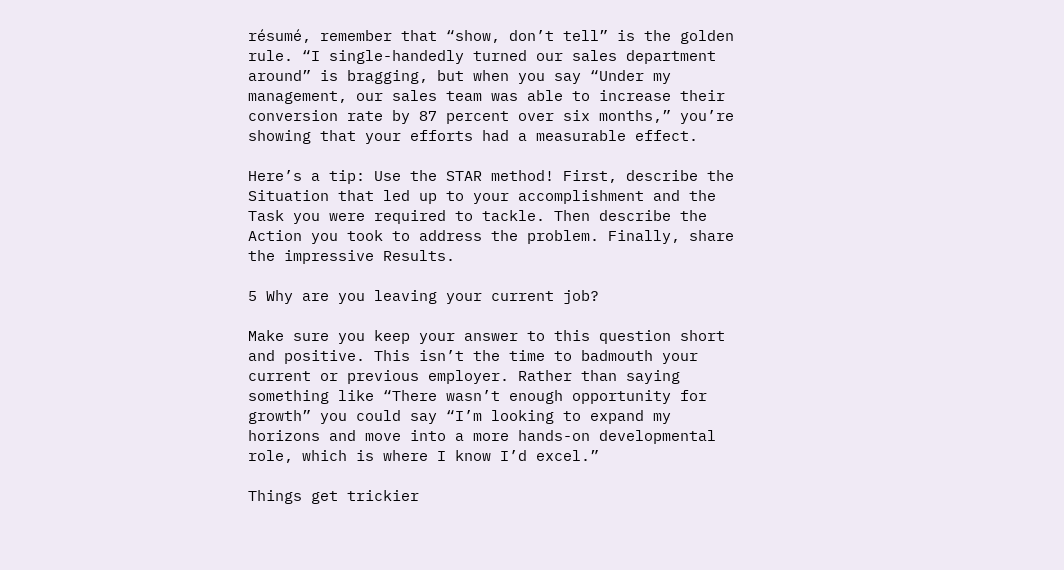résumé, remember that “show, don’t tell” is the golden rule. “I single-handedly turned our sales department around” is bragging, but when you say “Under my management, our sales team was able to increase their conversion rate by 87 percent over six months,” you’re showing that your efforts had a measurable effect.

Here’s a tip: Use the STAR method! First, describe the Situation that led up to your accomplishment and the Task you were required to tackle. Then describe the Action you took to address the problem. Finally, share the impressive Results.

5 Why are you leaving your current job?

Make sure you keep your answer to this question short and positive. This isn’t the time to badmouth your current or previous employer. Rather than saying something like “There wasn’t enough opportunity for growth” you could say “I’m looking to expand my horizons and move into a more hands-on developmental role, which is where I know I’d excel.”

Things get trickier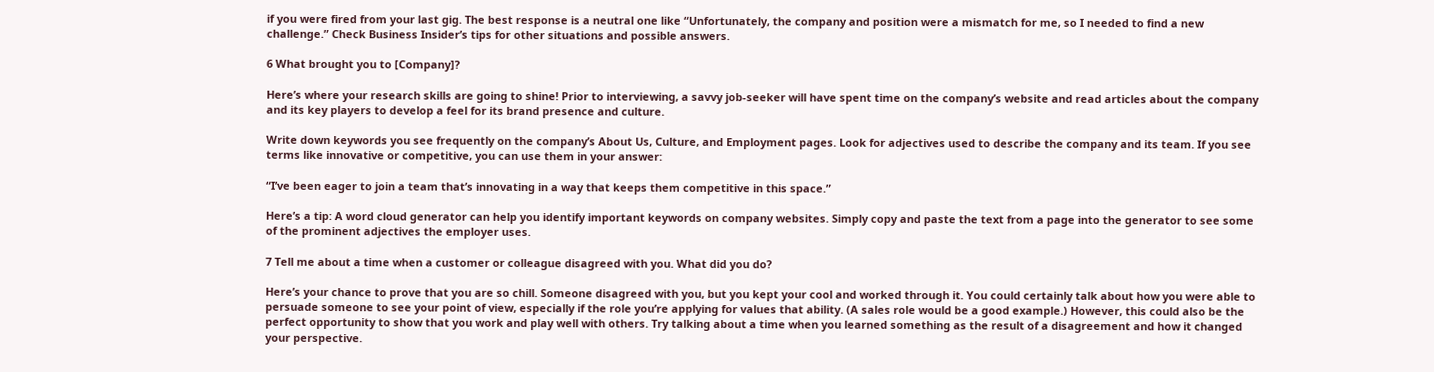if you were fired from your last gig. The best response is a neutral one like “Unfortunately, the company and position were a mismatch for me, so I needed to find a new challenge.” Check Business Insider’s tips for other situations and possible answers.

6 What brought you to [Company]?

Here’s where your research skills are going to shine! Prior to interviewing, a savvy job-seeker will have spent time on the company’s website and read articles about the company and its key players to develop a feel for its brand presence and culture.

Write down keywords you see frequently on the company’s About Us, Culture, and Employment pages. Look for adjectives used to describe the company and its team. If you see terms like innovative or competitive, you can use them in your answer:

“I’ve been eager to join a team that’s innovating in a way that keeps them competitive in this space.”

Here’s a tip: A word cloud generator can help you identify important keywords on company websites. Simply copy and paste the text from a page into the generator to see some of the prominent adjectives the employer uses.

7 Tell me about a time when a customer or colleague disagreed with you. What did you do?

Here’s your chance to prove that you are so chill. Someone disagreed with you, but you kept your cool and worked through it. You could certainly talk about how you were able to persuade someone to see your point of view, especially if the role you’re applying for values that ability. (A sales role would be a good example.) However, this could also be the perfect opportunity to show that you work and play well with others. Try talking about a time when you learned something as the result of a disagreement and how it changed your perspective.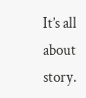It’s all about story.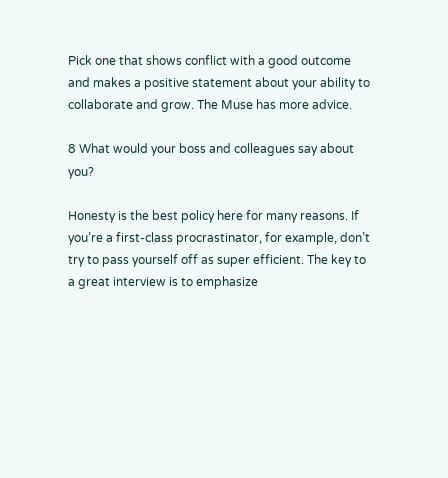Pick one that shows conflict with a good outcome and makes a positive statement about your ability to collaborate and grow. The Muse has more advice.

8 What would your boss and colleagues say about you?

Honesty is the best policy here for many reasons. If you’re a first-class procrastinator, for example, don’t try to pass yourself off as super efficient. The key to a great interview is to emphasize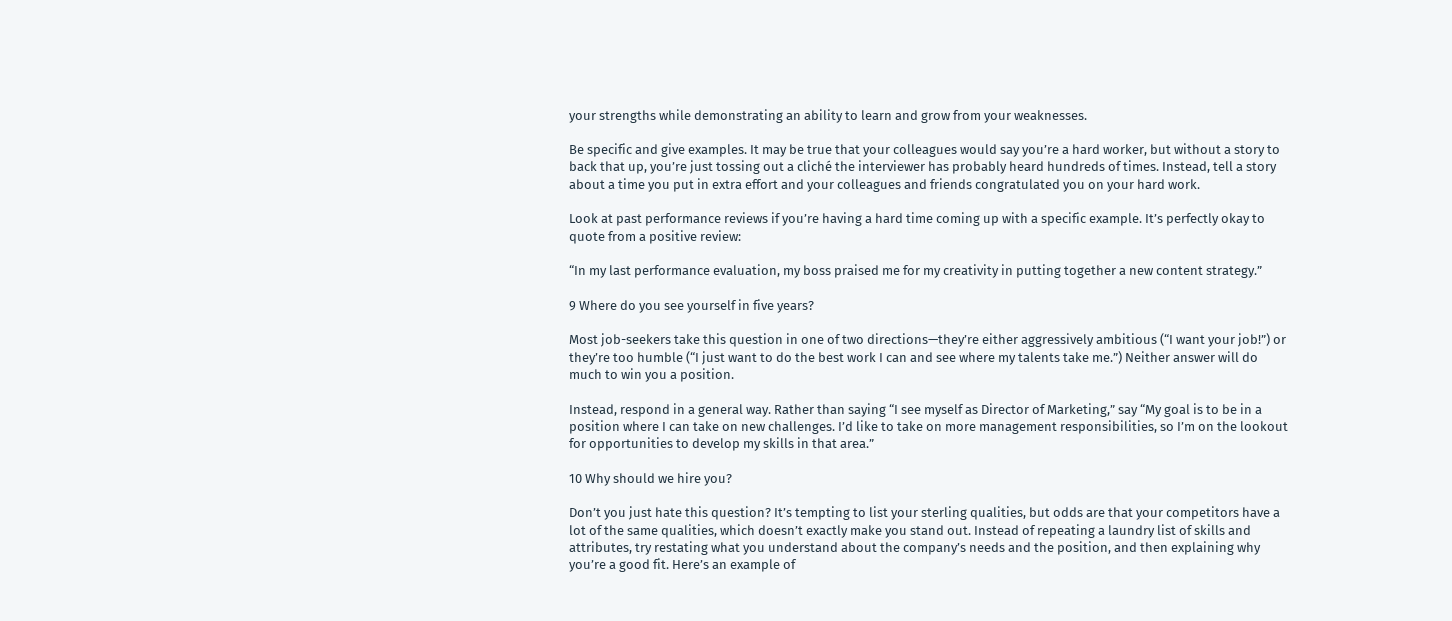your strengths while demonstrating an ability to learn and grow from your weaknesses.

Be specific and give examples. It may be true that your colleagues would say you’re a hard worker, but without a story to back that up, you’re just tossing out a cliché the interviewer has probably heard hundreds of times. Instead, tell a story about a time you put in extra effort and your colleagues and friends congratulated you on your hard work.

Look at past performance reviews if you’re having a hard time coming up with a specific example. It’s perfectly okay to quote from a positive review:

“In my last performance evaluation, my boss praised me for my creativity in putting together a new content strategy.”

9 Where do you see yourself in five years?

Most job-seekers take this question in one of two directions—they’re either aggressively ambitious (“I want your job!”) or they’re too humble (“I just want to do the best work I can and see where my talents take me.”) Neither answer will do much to win you a position.

Instead, respond in a general way. Rather than saying “I see myself as Director of Marketing,” say “My goal is to be in a position where I can take on new challenges. I’d like to take on more management responsibilities, so I’m on the lookout for opportunities to develop my skills in that area.”

10 Why should we hire you?

Don’t you just hate this question? It’s tempting to list your sterling qualities, but odds are that your competitors have a lot of the same qualities, which doesn’t exactly make you stand out. Instead of repeating a laundry list of skills and attributes, try restating what you understand about the company’s needs and the position, and then explaining why you’re a good fit. Here’s an example of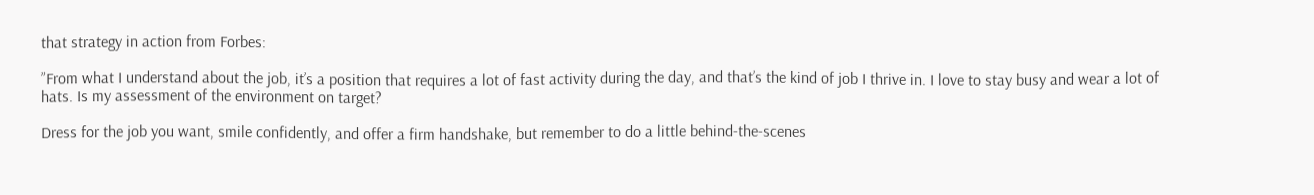that strategy in action from Forbes:

”From what I understand about the job, it’s a position that requires a lot of fast activity during the day, and that’s the kind of job I thrive in. I love to stay busy and wear a lot of hats. Is my assessment of the environment on target?

Dress for the job you want, smile confidently, and offer a firm handshake, but remember to do a little behind-the-scenes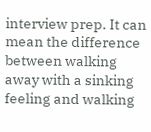interview prep. It can mean the difference between walking away with a sinking feeling and walking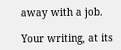away with a job.

Your writing, at its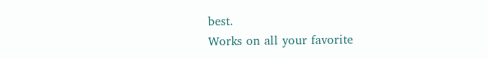best.
Works on all your favorite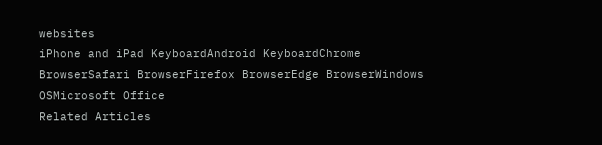websites
iPhone and iPad KeyboardAndroid KeyboardChrome BrowserSafari BrowserFirefox BrowserEdge BrowserWindows OSMicrosoft Office
Related Articles